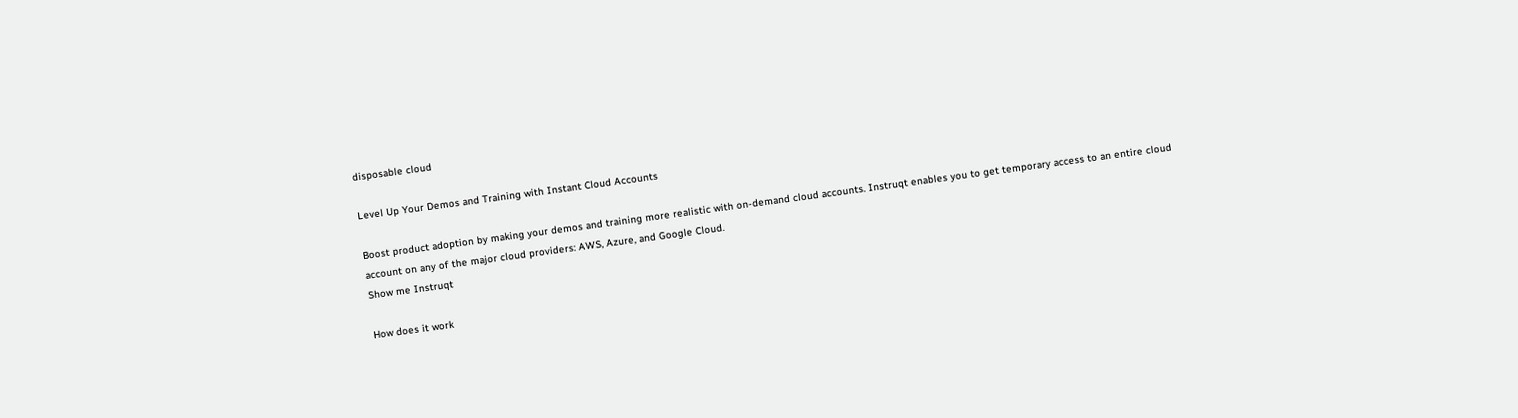disposable cloud

Level Up Your Demos and Training with Instant Cloud Accounts

Boost product adoption by making your demos and training more realistic with on-demand cloud accounts. Instruqt enables you to get temporary access to an entire cloud account on any of the major cloud providers: AWS, Azure, and Google Cloud.
Show me Instruqt

How does it work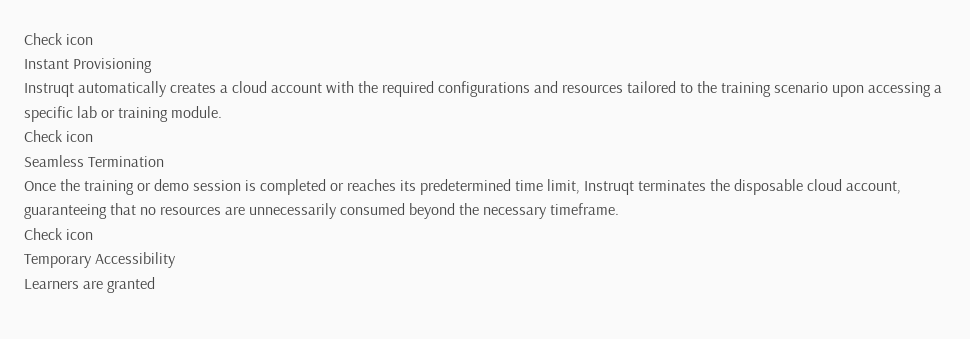Check icon
Instant Provisioning
Instruqt automatically creates a cloud account with the required configurations and resources tailored to the training scenario upon accessing a specific lab or training module.
Check icon
Seamless Termination
Once the training or demo session is completed or reaches its predetermined time limit, Instruqt terminates the disposable cloud account, guaranteeing that no resources are unnecessarily consumed beyond the necessary timeframe.
Check icon
Temporary Accessibility
Learners are granted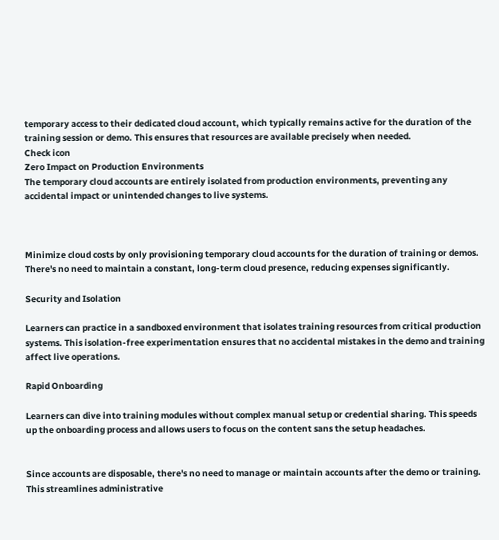temporary access to their dedicated cloud account, which typically remains active for the duration of the training session or demo. This ensures that resources are available precisely when needed.
Check icon
Zero Impact on Production Environments
The temporary cloud accounts are entirely isolated from production environments, preventing any accidental impact or unintended changes to live systems.



Minimize cloud costs by only provisioning temporary cloud accounts for the duration of training or demos. There's no need to maintain a constant, long-term cloud presence, reducing expenses significantly.

Security and Isolation

Learners can practice in a sandboxed environment that isolates training resources from critical production systems. This isolation-free experimentation ensures that no accidental mistakes in the demo and training affect live operations.

Rapid Onboarding

Learners can dive into training modules without complex manual setup or credential sharing. This speeds up the onboarding process and allows users to focus on the content sans the setup headaches.


Since accounts are disposable, there's no need to manage or maintain accounts after the demo or training. This streamlines administrative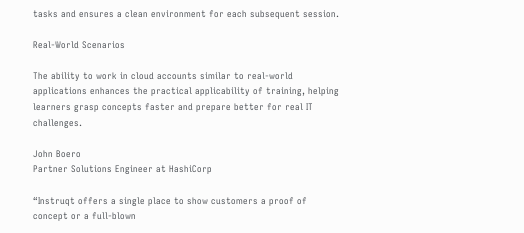tasks and ensures a clean environment for each subsequent session.

Real-World Scenarios

The ability to work in cloud accounts similar to real-world applications enhances the practical applicability of training, helping learners grasp concepts faster and prepare better for real IT challenges.

John Boero
Partner Solutions Engineer at HashiCorp

“Instruqt offers a single place to show customers a proof of concept or a full-blown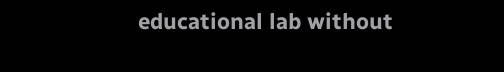educational lab without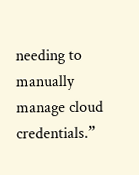needing to manually manage cloud credentials.”